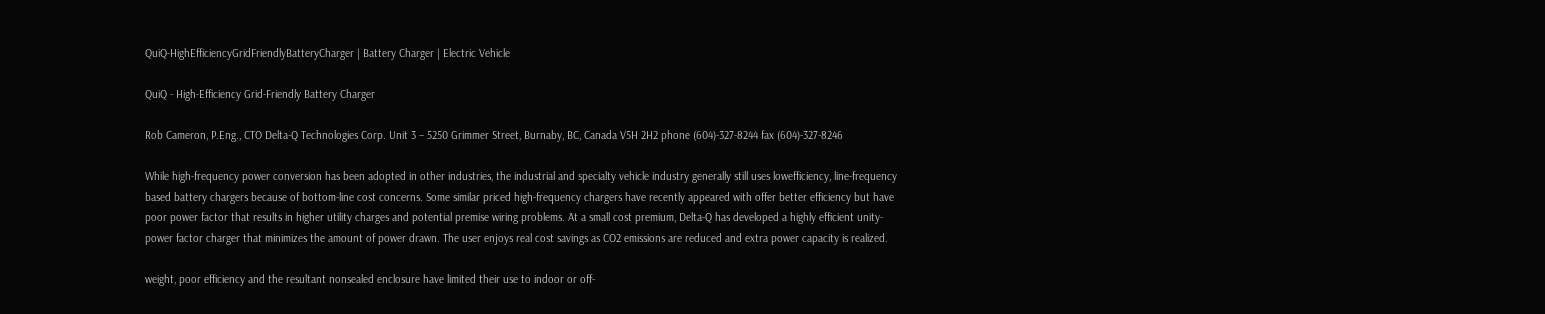QuiQ-HighEfficiencyGridFriendlyBatteryCharger | Battery Charger | Electric Vehicle

QuiQ - High-Efficiency Grid-Friendly Battery Charger

Rob Cameron, P.Eng., CTO Delta-Q Technologies Corp. Unit 3 – 5250 Grimmer Street, Burnaby, BC, Canada V5H 2H2 phone (604)-327-8244 fax (604)-327-8246

While high-frequency power conversion has been adopted in other industries, the industrial and specialty vehicle industry generally still uses lowefficiency, line-frequency based battery chargers because of bottom-line cost concerns. Some similar priced high-frequency chargers have recently appeared with offer better efficiency but have poor power factor that results in higher utility charges and potential premise wiring problems. At a small cost premium, Delta-Q has developed a highly efficient unity-power factor charger that minimizes the amount of power drawn. The user enjoys real cost savings as CO2 emissions are reduced and extra power capacity is realized.

weight, poor efficiency and the resultant nonsealed enclosure have limited their use to indoor or off-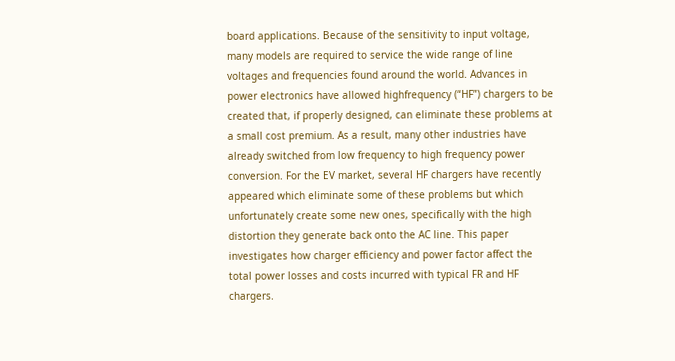board applications. Because of the sensitivity to input voltage, many models are required to service the wide range of line voltages and frequencies found around the world. Advances in power electronics have allowed highfrequency (“HF”) chargers to be created that, if properly designed, can eliminate these problems at a small cost premium. As a result, many other industries have already switched from low frequency to high frequency power conversion. For the EV market, several HF chargers have recently appeared which eliminate some of these problems but which unfortunately create some new ones, specifically with the high distortion they generate back onto the AC line. This paper investigates how charger efficiency and power factor affect the total power losses and costs incurred with typical FR and HF chargers.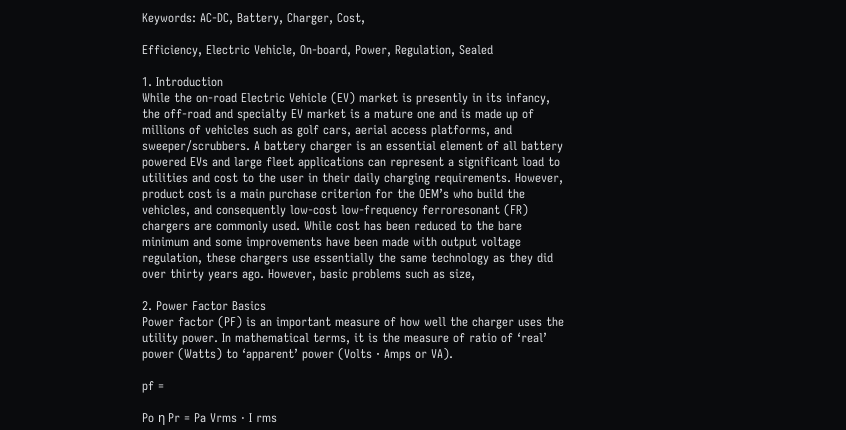Keywords: AC-DC, Battery, Charger, Cost,

Efficiency, Electric Vehicle, On-board, Power, Regulation, Sealed

1. Introduction
While the on-road Electric Vehicle (EV) market is presently in its infancy, the off-road and specialty EV market is a mature one and is made up of millions of vehicles such as golf cars, aerial access platforms, and sweeper/scrubbers. A battery charger is an essential element of all battery powered EVs and large fleet applications can represent a significant load to utilities and cost to the user in their daily charging requirements. However, product cost is a main purchase criterion for the OEM’s who build the vehicles, and consequently low-cost low-frequency ferroresonant (FR) chargers are commonly used. While cost has been reduced to the bare minimum and some improvements have been made with output voltage regulation, these chargers use essentially the same technology as they did over thirty years ago. However, basic problems such as size,

2. Power Factor Basics
Power factor (PF) is an important measure of how well the charger uses the utility power. In mathematical terms, it is the measure of ratio of ‘real’ power (Watts) to ‘apparent’ power (Volts · Amps or VA).

pf =

Po η Pr = Pa Vrms ⋅ I rms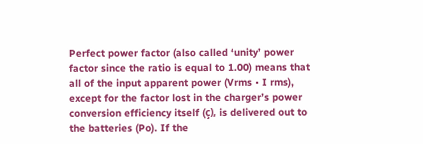Perfect power factor (also called ‘unity’ power factor since the ratio is equal to 1.00) means that all of the input apparent power (Vrms • I rms), except for the factor lost in the charger’s power conversion efficiency itself (ç), is delivered out to the batteries (Po). If the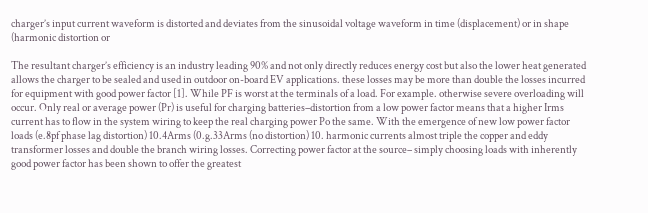charger’s input current waveform is distorted and deviates from the sinusoidal voltage waveform in time (displacement) or in shape (harmonic distortion or

The resultant charger’s efficiency is an industry leading 90% and not only directly reduces energy cost but also the lower heat generated allows the charger to be sealed and used in outdoor on-board EV applications. these losses may be more than double the losses incurred for equipment with good power factor [1]. While PF is worst at the terminals of a load. For example. otherwise severe overloading will occur. Only real or average power (Pr) is useful for charging batteries–distortion from a low power factor means that a higher Irms current has to flow in the system wiring to keep the real charging power Po the same. With the emergence of new low power factor loads (e.8pf phase lag distortion) 10.4Arms (0.g.33Arms (no distortion) 10. harmonic currents almost triple the copper and eddy transformer losses and double the branch wiring losses. Correcting power factor at the source– simply choosing loads with inherently good power factor has been shown to offer the greatest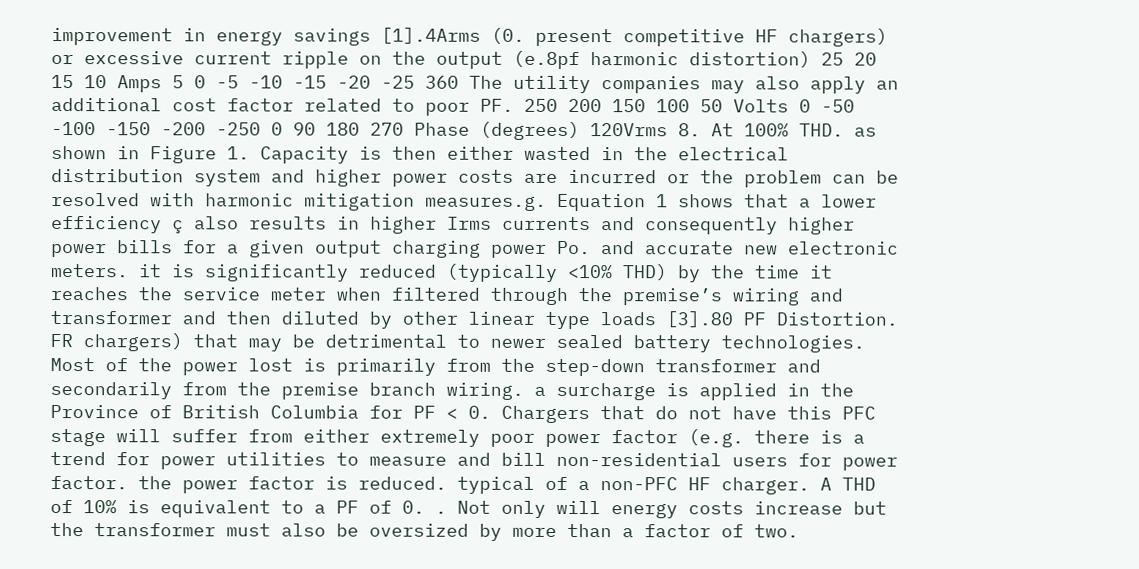improvement in energy savings [1].4Arms (0. present competitive HF chargers) or excessive current ripple on the output (e.8pf harmonic distortion) 25 20 15 10 Amps 5 0 -5 -10 -15 -20 -25 360 The utility companies may also apply an additional cost factor related to poor PF. 250 200 150 100 50 Volts 0 -50 -100 -150 -200 -250 0 90 180 270 Phase (degrees) 120Vrms 8. At 100% THD. as shown in Figure 1. Capacity is then either wasted in the electrical distribution system and higher power costs are incurred or the problem can be resolved with harmonic mitigation measures.g. Equation 1 shows that a lower efficiency ç also results in higher Irms currents and consequently higher power bills for a given output charging power Po. and accurate new electronic meters. it is significantly reduced (typically <10% THD) by the time it reaches the service meter when filtered through the premise’s wiring and transformer and then diluted by other linear type loads [3].80 PF Distortion. FR chargers) that may be detrimental to newer sealed battery technologies. Most of the power lost is primarily from the step-down transformer and secondarily from the premise branch wiring. a surcharge is applied in the Province of British Columbia for PF < 0. Chargers that do not have this PFC stage will suffer from either extremely poor power factor (e.g. there is a trend for power utilities to measure and bill non-residential users for power factor. the power factor is reduced. typical of a non-PFC HF charger. A THD of 10% is equivalent to a PF of 0. . Not only will energy costs increase but the transformer must also be oversized by more than a factor of two.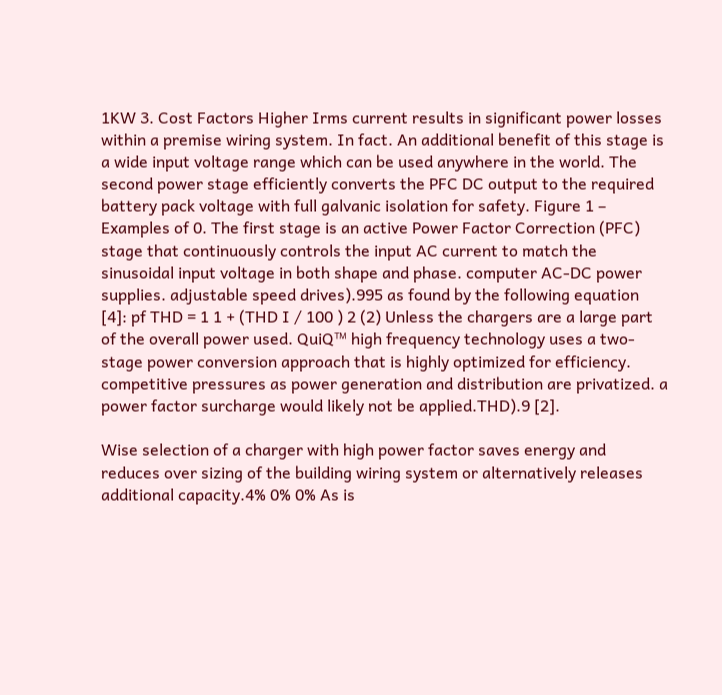1KW 3. Cost Factors Higher Irms current results in significant power losses within a premise wiring system. In fact. An additional benefit of this stage is a wide input voltage range which can be used anywhere in the world. The second power stage efficiently converts the PFC DC output to the required battery pack voltage with full galvanic isolation for safety. Figure 1 – Examples of 0. The first stage is an active Power Factor Correction (PFC) stage that continuously controls the input AC current to match the sinusoidal input voltage in both shape and phase. computer AC-DC power supplies. adjustable speed drives).995 as found by the following equation [4]: pf THD = 1 1 + (THD I / 100 ) 2 (2) Unless the chargers are a large part of the overall power used. QuiQ™ high frequency technology uses a two-stage power conversion approach that is highly optimized for efficiency. competitive pressures as power generation and distribution are privatized. a power factor surcharge would likely not be applied.THD).9 [2].

Wise selection of a charger with high power factor saves energy and reduces over sizing of the building wiring system or alternatively releases additional capacity.4% 0% 0% As is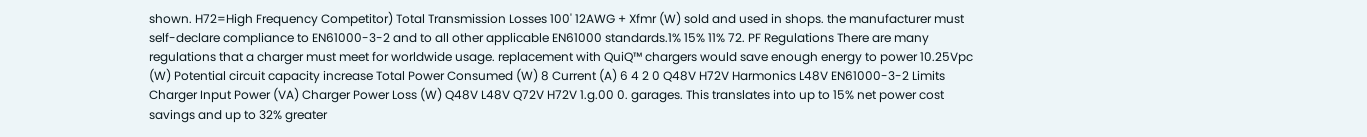shown. H72=High Frequency Competitor) Total Transmission Losses 100' 12AWG + Xfmr (W) sold and used in shops. the manufacturer must self-declare compliance to EN61000-3-2 and to all other applicable EN61000 standards.1% 15% 11% 72. PF Regulations There are many regulations that a charger must meet for worldwide usage. replacement with QuiQ™ chargers would save enough energy to power 10.25Vpc (W) Potential circuit capacity increase Total Power Consumed (W) 8 Current (A) 6 4 2 0 Q48V H72V Harmonics L48V EN61000-3-2 Limits Charger Input Power (VA) Charger Power Loss (W) Q48V L48V Q72V H72V 1.g.00 0. garages. This translates into up to 15% net power cost savings and up to 32% greater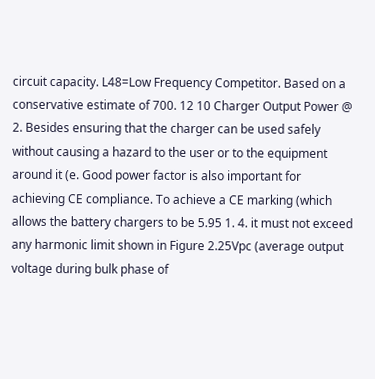circuit capacity. L48=Low Frequency Competitor. Based on a conservative estimate of 700. 12 10 Charger Output Power @ 2. Besides ensuring that the charger can be used safely without causing a hazard to the user or to the equipment around it (e. Good power factor is also important for achieving CE compliance. To achieve a CE marking (which allows the battery chargers to be 5.95 1. 4. it must not exceed any harmonic limit shown in Figure 2.25Vpc (average output voltage during bulk phase of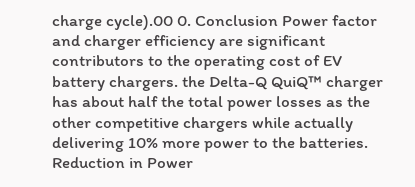charge cycle).00 0. Conclusion Power factor and charger efficiency are significant contributors to the operating cost of EV battery chargers. the Delta-Q QuiQ™ charger has about half the total power losses as the other competitive chargers while actually delivering 10% more power to the batteries. Reduction in Power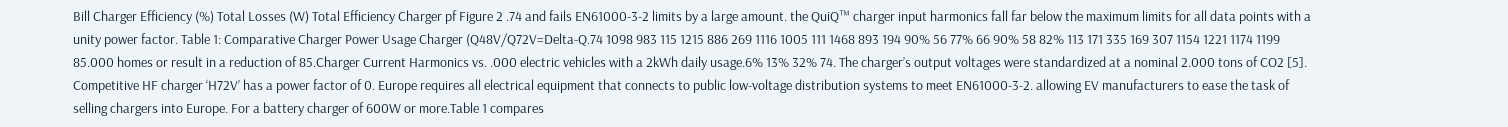Bill Charger Efficiency (%) Total Losses (W) Total Efficiency Charger pf Figure 2 .74 and fails EN61000-3-2 limits by a large amount. the QuiQ™ charger input harmonics fall far below the maximum limits for all data points with a unity power factor. Table 1: Comparative Charger Power Usage Charger (Q48V/Q72V=Delta-Q.74 1098 983 115 1215 886 269 1116 1005 111 1468 893 194 90% 56 77% 66 90% 58 82% 113 171 335 169 307 1154 1221 1174 1199 85.000 homes or result in a reduction of 85.Charger Current Harmonics vs. .000 electric vehicles with a 2kWh daily usage.6% 13% 32% 74. The charger’s output voltages were standardized at a nominal 2.000 tons of CO2 [5]. Competitive HF charger ‘H72V’ has a power factor of 0. Europe requires all electrical equipment that connects to public low-voltage distribution systems to meet EN61000-3-2. allowing EV manufacturers to ease the task of selling chargers into Europe. For a battery charger of 600W or more.Table 1 compares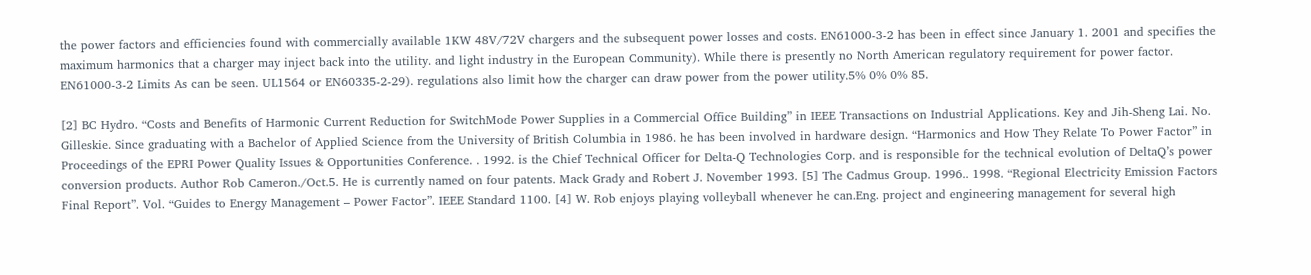the power factors and efficiencies found with commercially available 1KW 48V/72V chargers and the subsequent power losses and costs. EN61000-3-2 has been in effect since January 1. 2001 and specifies the maximum harmonics that a charger may inject back into the utility. and light industry in the European Community). While there is presently no North American regulatory requirement for power factor. EN61000-3-2 Limits As can be seen. UL1564 or EN60335-2-29). regulations also limit how the charger can draw power from the power utility.5% 0% 0% 85.

[2] BC Hydro. “Costs and Benefits of Harmonic Current Reduction for SwitchMode Power Supplies in a Commercial Office Building” in IEEE Transactions on Industrial Applications. Key and Jih-Sheng Lai. No. Gilleskie. Since graduating with a Bachelor of Applied Science from the University of British Columbia in 1986. he has been involved in hardware design. “Harmonics and How They Relate To Power Factor” in Proceedings of the EPRI Power Quality Issues & Opportunities Conference. . 1992. is the Chief Technical Officer for Delta-Q Technologies Corp. and is responsible for the technical evolution of DeltaQ’s power conversion products. Author Rob Cameron./Oct.5. He is currently named on four patents. Mack Grady and Robert J. November 1993. [5] The Cadmus Group. 1996.. 1998. “Regional Electricity Emission Factors Final Report”. Vol. “Guides to Energy Management – Power Factor”. IEEE Standard 1100. [4] W. Rob enjoys playing volleyball whenever he can.Eng. project and engineering management for several high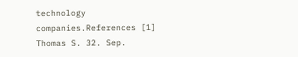technology companies.References [1] Thomas S. 32. Sep.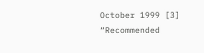October 1999 [3] “Recommended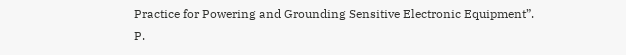Practice for Powering and Grounding Sensitive Electronic Equipment”. P.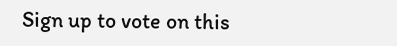Sign up to vote on this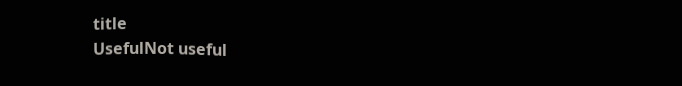title
UsefulNot useful